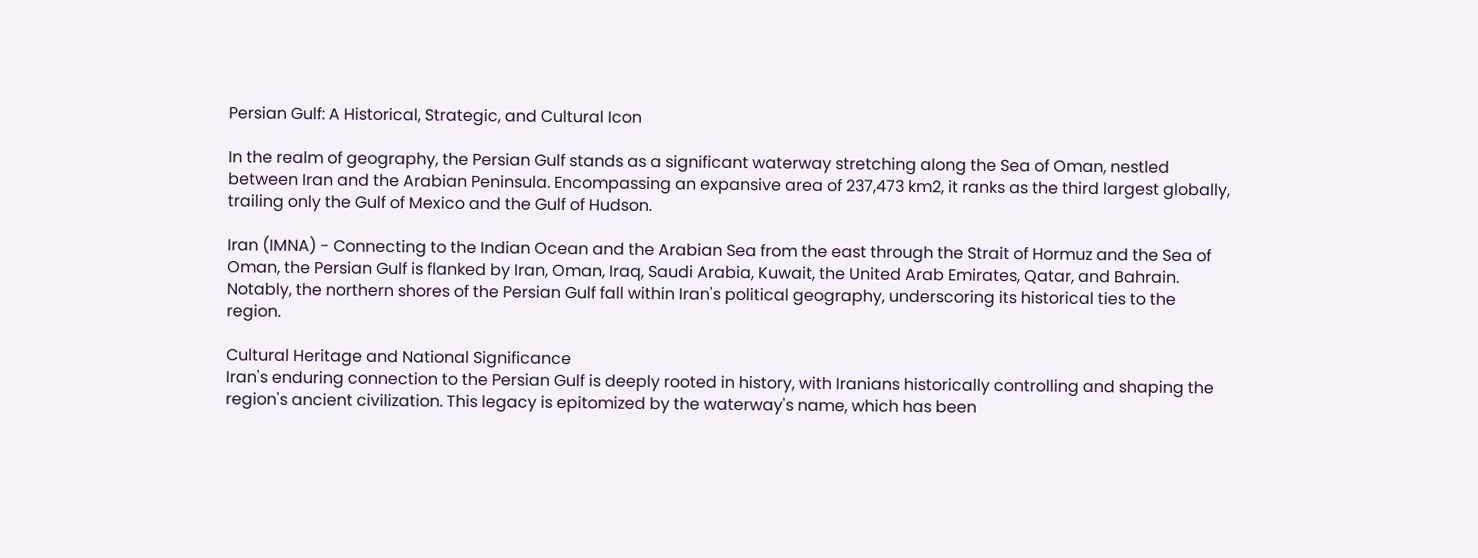Persian Gulf: A Historical, Strategic, and Cultural Icon

In the realm of geography, the Persian Gulf stands as a significant waterway stretching along the Sea of Oman, nestled between Iran and the Arabian Peninsula. Encompassing an expansive area of 237,473 km2, it ranks as the third largest globally, trailing only the Gulf of Mexico and the Gulf of Hudson.

Iran (IMNA) - Connecting to the Indian Ocean and the Arabian Sea from the east through the Strait of Hormuz and the Sea of Oman, the Persian Gulf is flanked by Iran, Oman, Iraq, Saudi Arabia, Kuwait, the United Arab Emirates, Qatar, and Bahrain. Notably, the northern shores of the Persian Gulf fall within Iran's political geography, underscoring its historical ties to the region.

Cultural Heritage and National Significance
Iran's enduring connection to the Persian Gulf is deeply rooted in history, with Iranians historically controlling and shaping the region's ancient civilization. This legacy is epitomized by the waterway's name, which has been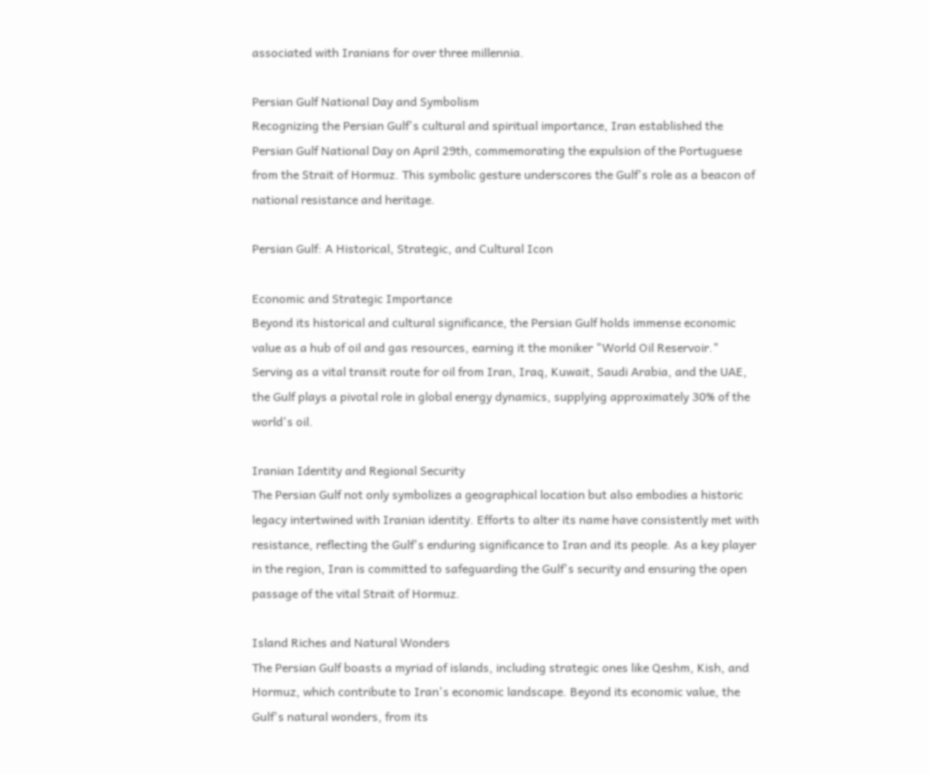associated with Iranians for over three millennia.

Persian Gulf National Day and Symbolism
Recognizing the Persian Gulf's cultural and spiritual importance, Iran established the Persian Gulf National Day on April 29th, commemorating the expulsion of the Portuguese from the Strait of Hormuz. This symbolic gesture underscores the Gulf's role as a beacon of national resistance and heritage.

Persian Gulf: A Historical, Strategic, and Cultural Icon

Economic and Strategic Importance
Beyond its historical and cultural significance, the Persian Gulf holds immense economic value as a hub of oil and gas resources, earning it the moniker "World Oil Reservoir." Serving as a vital transit route for oil from Iran, Iraq, Kuwait, Saudi Arabia, and the UAE, the Gulf plays a pivotal role in global energy dynamics, supplying approximately 30% of the world's oil.

Iranian Identity and Regional Security
The Persian Gulf not only symbolizes a geographical location but also embodies a historic legacy intertwined with Iranian identity. Efforts to alter its name have consistently met with resistance, reflecting the Gulf's enduring significance to Iran and its people. As a key player in the region, Iran is committed to safeguarding the Gulf's security and ensuring the open passage of the vital Strait of Hormuz.

Island Riches and Natural Wonders
The Persian Gulf boasts a myriad of islands, including strategic ones like Qeshm, Kish, and Hormuz, which contribute to Iran's economic landscape. Beyond its economic value, the Gulf's natural wonders, from its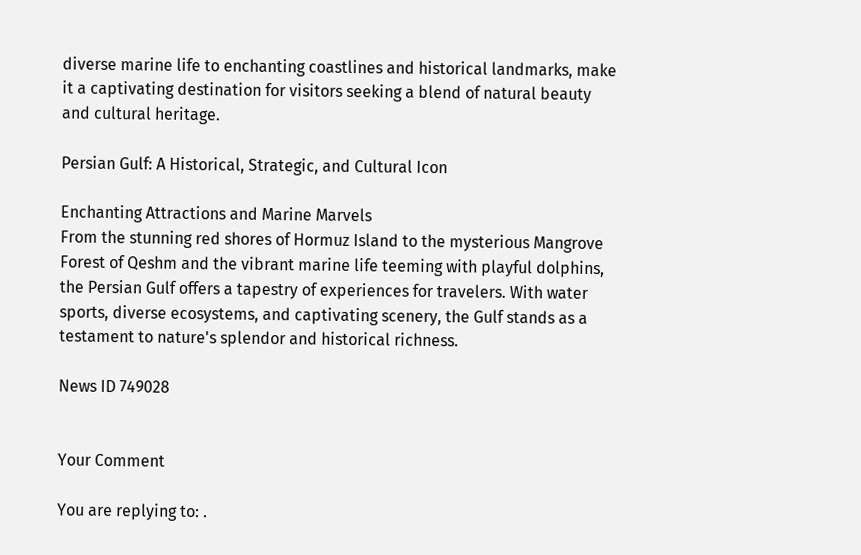diverse marine life to enchanting coastlines and historical landmarks, make it a captivating destination for visitors seeking a blend of natural beauty and cultural heritage.

Persian Gulf: A Historical, Strategic, and Cultural Icon

Enchanting Attractions and Marine Marvels
From the stunning red shores of Hormuz Island to the mysterious Mangrove Forest of Qeshm and the vibrant marine life teeming with playful dolphins, the Persian Gulf offers a tapestry of experiences for travelers. With water sports, diverse ecosystems, and captivating scenery, the Gulf stands as a testament to nature's splendor and historical richness.

News ID 749028


Your Comment

You are replying to: .